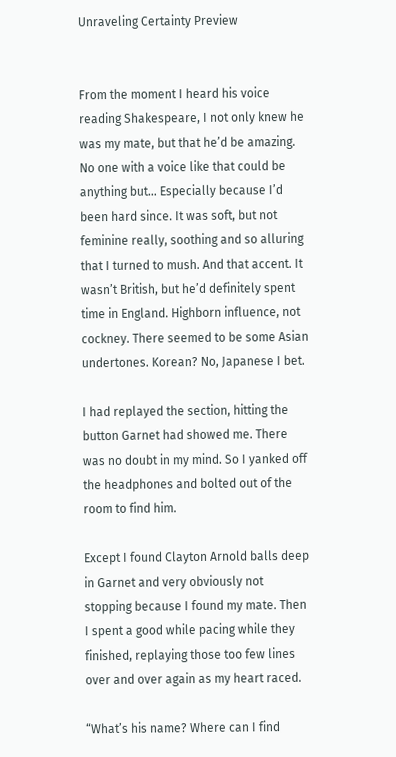Unraveling Certainty Preview


From the moment I heard his voice reading Shakespeare, I not only knew he was my mate, but that he’d be amazing. No one with a voice like that could be anything but… Especially because I’d been hard since. It was soft, but not feminine really, soothing and so alluring that I turned to mush. And that accent. It wasn’t British, but he’d definitely spent time in England. Highborn influence, not cockney. There seemed to be some Asian undertones. Korean? No, Japanese I bet.

I had replayed the section, hitting the button Garnet had showed me. There was no doubt in my mind. So I yanked off the headphones and bolted out of the room to find him.

Except I found Clayton Arnold balls deep in Garnet and very obviously not stopping because I found my mate. Then I spent a good while pacing while they finished, replaying those too few lines over and over again as my heart raced.

“What’s his name? Where can I find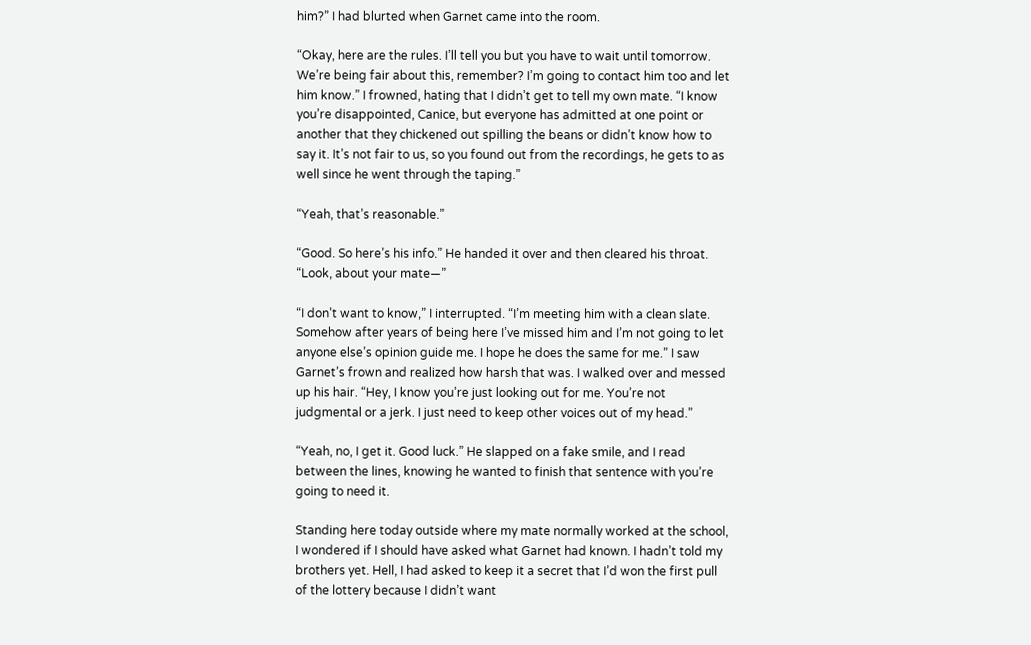him?” I had blurted when Garnet came into the room.

“Okay, here are the rules. I’ll tell you but you have to wait until tomorrow. We’re being fair about this, remember? I’m going to contact him too and let him know.” I frowned, hating that I didn’t get to tell my own mate. “I know you’re disappointed, Canice, but everyone has admitted at one point or another that they chickened out spilling the beans or didn’t know how to say it. It’s not fair to us, so you found out from the recordings, he gets to as well since he went through the taping.”

“Yeah, that’s reasonable.”

“Good. So here’s his info.” He handed it over and then cleared his throat. “Look, about your mate—”

“I don’t want to know,” I interrupted. “I’m meeting him with a clean slate. Somehow after years of being here I’ve missed him and I’m not going to let anyone else’s opinion guide me. I hope he does the same for me.” I saw Garnet’s frown and realized how harsh that was. I walked over and messed up his hair. “Hey, I know you’re just looking out for me. You’re not judgmental or a jerk. I just need to keep other voices out of my head.”

“Yeah, no, I get it. Good luck.” He slapped on a fake smile, and I read between the lines, knowing he wanted to finish that sentence with you’re going to need it.

Standing here today outside where my mate normally worked at the school, I wondered if I should have asked what Garnet had known. I hadn’t told my brothers yet. Hell, I had asked to keep it a secret that I’d won the first pull of the lottery because I didn’t want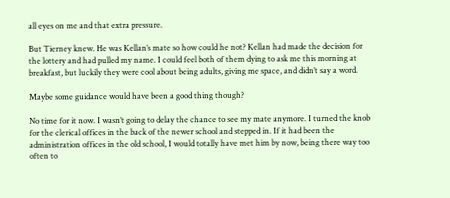all eyes on me and that extra pressure.

But Tierney knew. He was Kellan’s mate so how could he not? Kellan had made the decision for the lottery and had pulled my name. I could feel both of them dying to ask me this morning at breakfast, but luckily they were cool about being adults, giving me space, and didn’t say a word.

Maybe some guidance would have been a good thing though?

No time for it now. I wasn’t going to delay the chance to see my mate anymore. I turned the knob for the clerical offices in the back of the newer school and stepped in. If it had been the administration offices in the old school, I would totally have met him by now, being there way too often to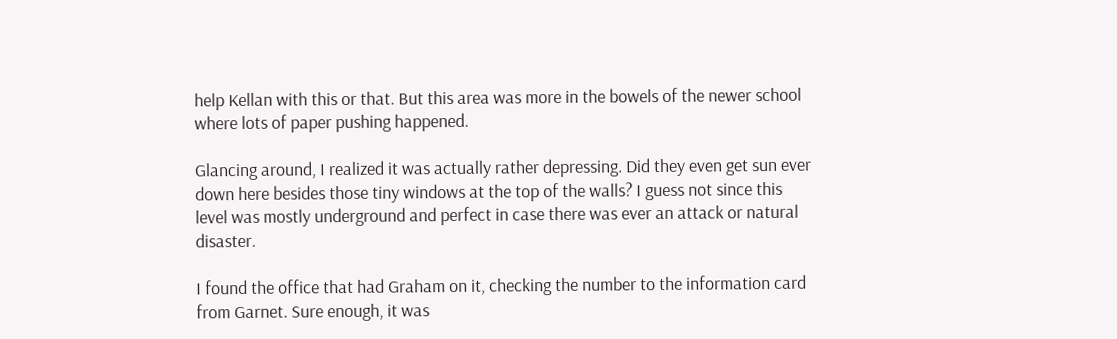help Kellan with this or that. But this area was more in the bowels of the newer school where lots of paper pushing happened.

Glancing around, I realized it was actually rather depressing. Did they even get sun ever down here besides those tiny windows at the top of the walls? I guess not since this level was mostly underground and perfect in case there was ever an attack or natural disaster.

I found the office that had Graham on it, checking the number to the information card from Garnet. Sure enough, it was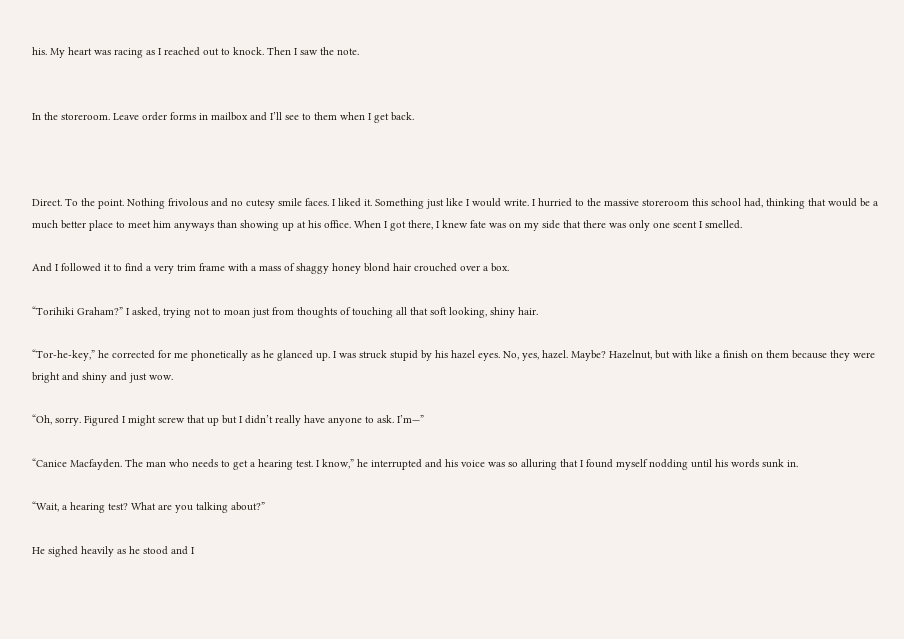his. My heart was racing as I reached out to knock. Then I saw the note.


In the storeroom. Leave order forms in mailbox and I’ll see to them when I get back.



Direct. To the point. Nothing frivolous and no cutesy smile faces. I liked it. Something just like I would write. I hurried to the massive storeroom this school had, thinking that would be a much better place to meet him anyways than showing up at his office. When I got there, I knew fate was on my side that there was only one scent I smelled.

And I followed it to find a very trim frame with a mass of shaggy honey blond hair crouched over a box.

“Torihiki Graham?” I asked, trying not to moan just from thoughts of touching all that soft looking, shiny hair.

“Tor-he-key,” he corrected for me phonetically as he glanced up. I was struck stupid by his hazel eyes. No, yes, hazel. Maybe? Hazelnut, but with like a finish on them because they were bright and shiny and just wow.

“Oh, sorry. Figured I might screw that up but I didn’t really have anyone to ask. I’m—”

“Canice Macfayden. The man who needs to get a hearing test. I know,” he interrupted and his voice was so alluring that I found myself nodding until his words sunk in.

“Wait, a hearing test? What are you talking about?”

He sighed heavily as he stood and I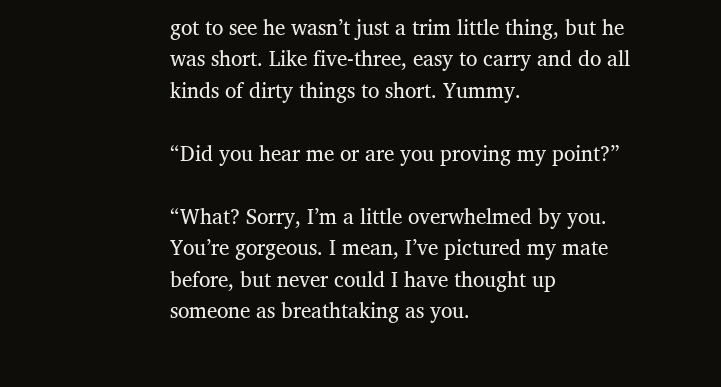got to see he wasn’t just a trim little thing, but he was short. Like five-three, easy to carry and do all kinds of dirty things to short. Yummy.

“Did you hear me or are you proving my point?”

“What? Sorry, I’m a little overwhelmed by you. You’re gorgeous. I mean, I’ve pictured my mate before, but never could I have thought up someone as breathtaking as you.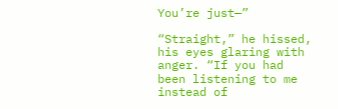You’re just—”

“Straight,” he hissed, his eyes glaring with anger. “If you had been listening to me instead of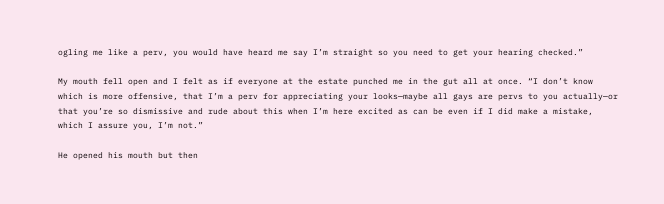ogling me like a perv, you would have heard me say I’m straight so you need to get your hearing checked.”

My mouth fell open and I felt as if everyone at the estate punched me in the gut all at once. “I don’t know which is more offensive, that I’m a perv for appreciating your looks—maybe all gays are pervs to you actually—or that you’re so dismissive and rude about this when I’m here excited as can be even if I did make a mistake, which I assure you, I’m not.”

He opened his mouth but then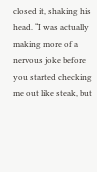closed it, shaking his head. “I was actually making more of a nervous joke before you started checking me out like steak, but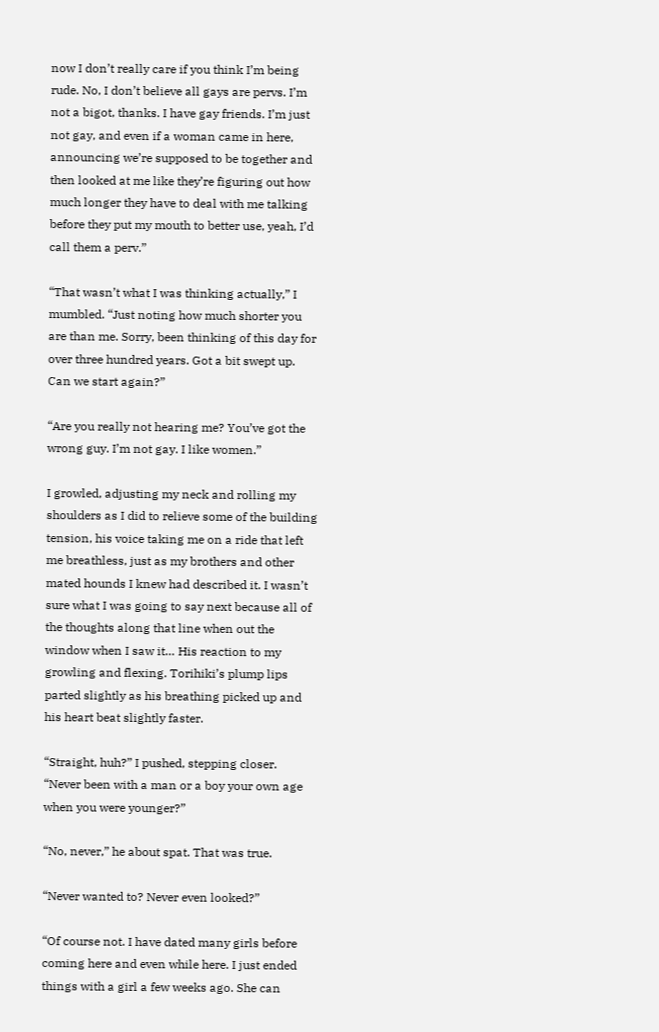now I don’t really care if you think I’m being rude. No, I don’t believe all gays are pervs. I’m not a bigot, thanks. I have gay friends. I’m just not gay, and even if a woman came in here, announcing we’re supposed to be together and then looked at me like they’re figuring out how much longer they have to deal with me talking before they put my mouth to better use, yeah, I’d call them a perv.”

“That wasn’t what I was thinking actually,” I mumbled. “Just noting how much shorter you are than me. Sorry, been thinking of this day for over three hundred years. Got a bit swept up. Can we start again?”

“Are you really not hearing me? You’ve got the wrong guy. I’m not gay. I like women.”

I growled, adjusting my neck and rolling my shoulders as I did to relieve some of the building tension, his voice taking me on a ride that left me breathless, just as my brothers and other mated hounds I knew had described it. I wasn’t sure what I was going to say next because all of the thoughts along that line when out the window when I saw it… His reaction to my growling and flexing. Torihiki’s plump lips parted slightly as his breathing picked up and his heart beat slightly faster.

“Straight, huh?” I pushed, stepping closer. “Never been with a man or a boy your own age when you were younger?”

“No, never,” he about spat. That was true.

“Never wanted to? Never even looked?”

“Of course not. I have dated many girls before coming here and even while here. I just ended things with a girl a few weeks ago. She can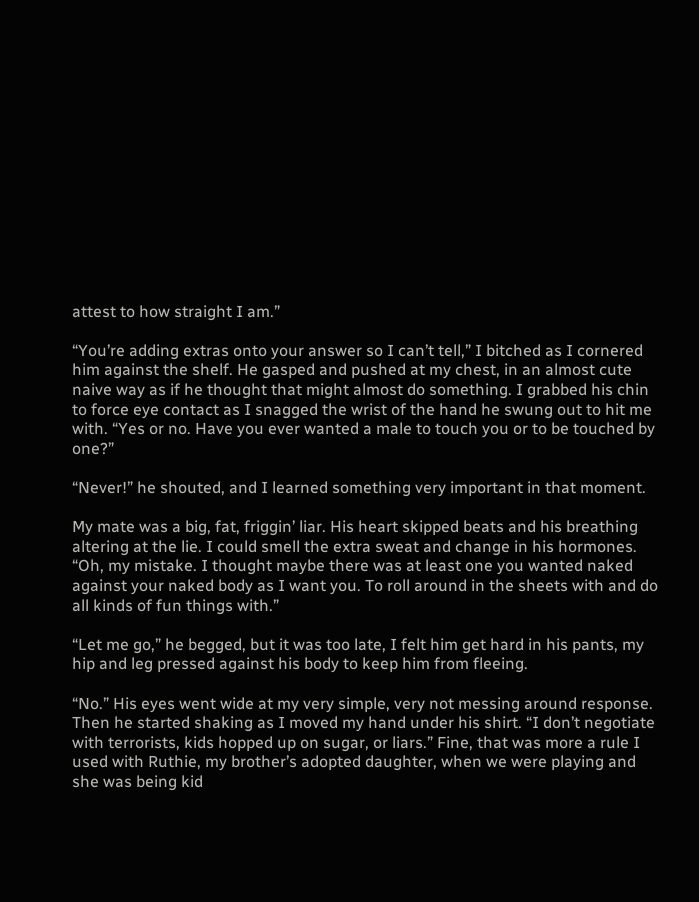attest to how straight I am.”

“You’re adding extras onto your answer so I can’t tell,” I bitched as I cornered him against the shelf. He gasped and pushed at my chest, in an almost cute naive way as if he thought that might almost do something. I grabbed his chin to force eye contact as I snagged the wrist of the hand he swung out to hit me with. “Yes or no. Have you ever wanted a male to touch you or to be touched by one?”

“Never!” he shouted, and I learned something very important in that moment.

My mate was a big, fat, friggin’ liar. His heart skipped beats and his breathing altering at the lie. I could smell the extra sweat and change in his hormones. “Oh, my mistake. I thought maybe there was at least one you wanted naked against your naked body as I want you. To roll around in the sheets with and do all kinds of fun things with.”

“Let me go,” he begged, but it was too late, I felt him get hard in his pants, my hip and leg pressed against his body to keep him from fleeing.

“No.” His eyes went wide at my very simple, very not messing around response. Then he started shaking as I moved my hand under his shirt. “I don’t negotiate with terrorists, kids hopped up on sugar, or liars.” Fine, that was more a rule I used with Ruthie, my brother’s adopted daughter, when we were playing and she was being kid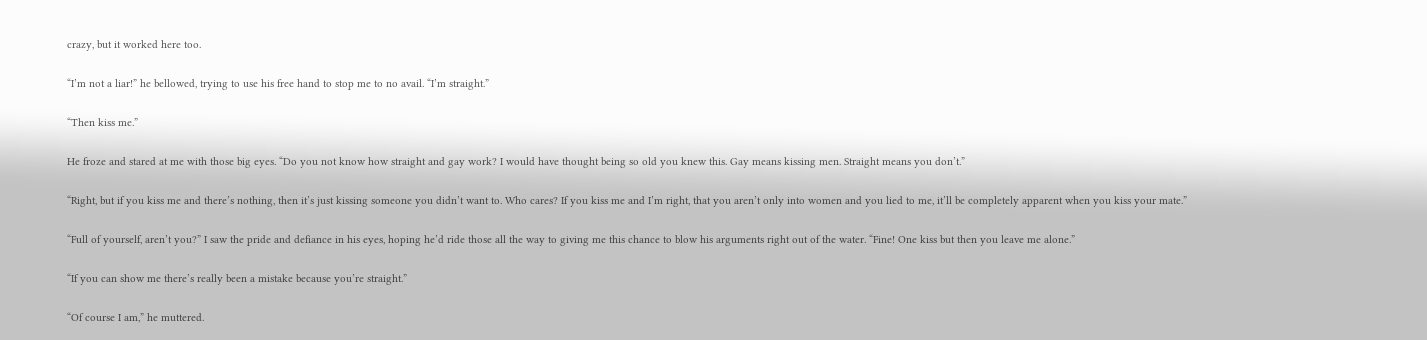crazy, but it worked here too.

“I’m not a liar!” he bellowed, trying to use his free hand to stop me to no avail. “I’m straight.”

“Then kiss me.”

He froze and stared at me with those big eyes. “Do you not know how straight and gay work? I would have thought being so old you knew this. Gay means kissing men. Straight means you don’t.”

“Right, but if you kiss me and there’s nothing, then it’s just kissing someone you didn’t want to. Who cares? If you kiss me and I’m right, that you aren’t only into women and you lied to me, it’ll be completely apparent when you kiss your mate.”

“Full of yourself, aren’t you?” I saw the pride and defiance in his eyes, hoping he’d ride those all the way to giving me this chance to blow his arguments right out of the water. “Fine! One kiss but then you leave me alone.”

“If you can show me there’s really been a mistake because you’re straight.”

“Of course I am,” he muttered.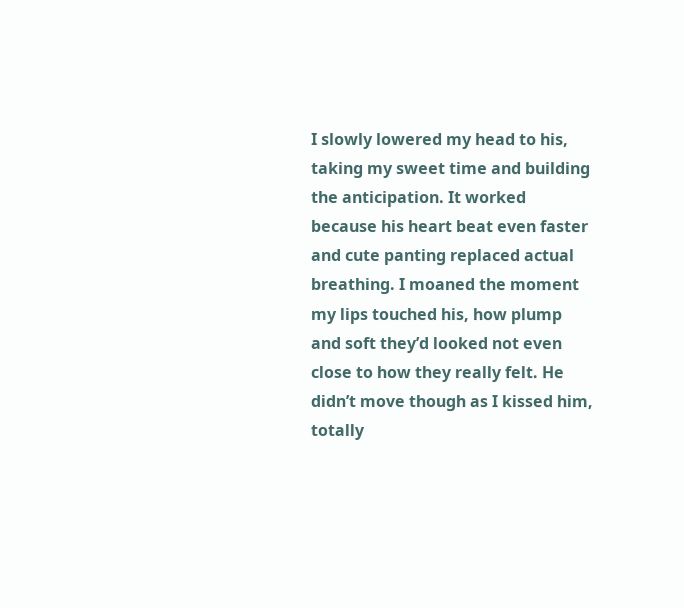I slowly lowered my head to his, taking my sweet time and building the anticipation. It worked because his heart beat even faster and cute panting replaced actual breathing. I moaned the moment my lips touched his, how plump and soft they’d looked not even close to how they really felt. He didn’t move though as I kissed him, totally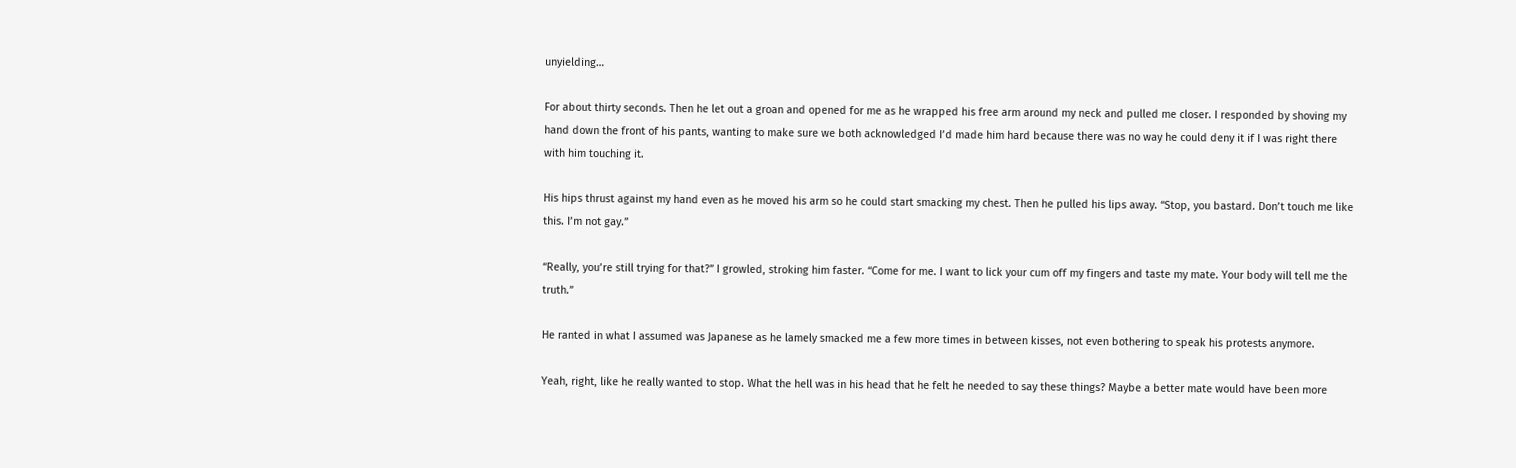unyielding…

For about thirty seconds. Then he let out a groan and opened for me as he wrapped his free arm around my neck and pulled me closer. I responded by shoving my hand down the front of his pants, wanting to make sure we both acknowledged I’d made him hard because there was no way he could deny it if I was right there with him touching it.

His hips thrust against my hand even as he moved his arm so he could start smacking my chest. Then he pulled his lips away. “Stop, you bastard. Don’t touch me like this. I’m not gay.”

“Really, you’re still trying for that?” I growled, stroking him faster. “Come for me. I want to lick your cum off my fingers and taste my mate. Your body will tell me the truth.”

He ranted in what I assumed was Japanese as he lamely smacked me a few more times in between kisses, not even bothering to speak his protests anymore.

Yeah, right, like he really wanted to stop. What the hell was in his head that he felt he needed to say these things? Maybe a better mate would have been more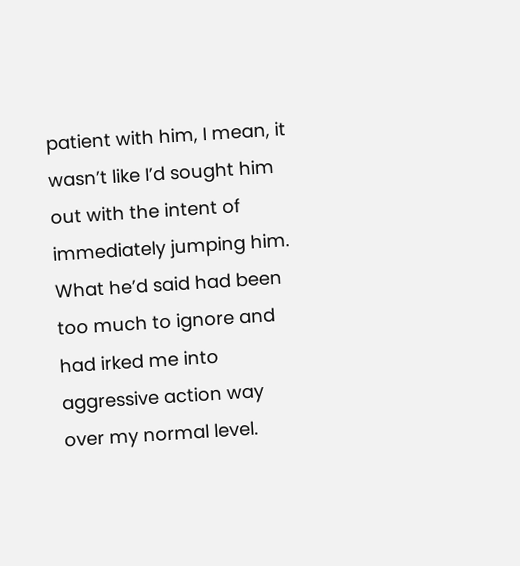patient with him, I mean, it wasn’t like I’d sought him out with the intent of immediately jumping him. What he’d said had been too much to ignore and had irked me into aggressive action way over my normal level.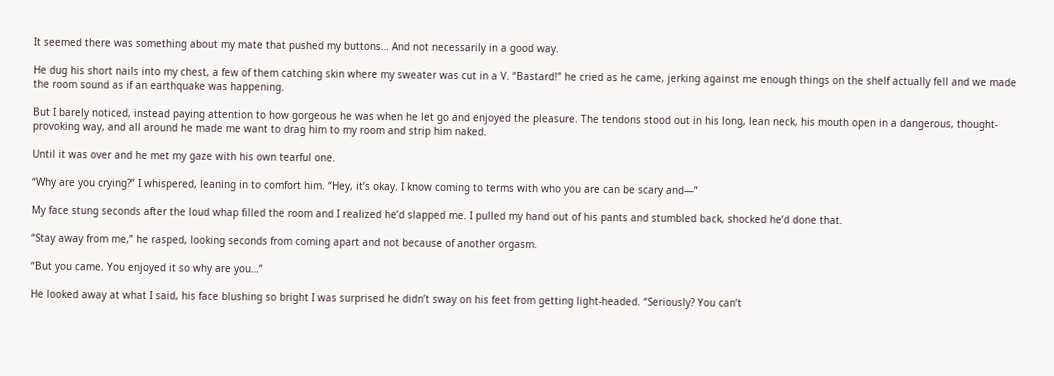It seemed there was something about my mate that pushed my buttons… And not necessarily in a good way.

He dug his short nails into my chest, a few of them catching skin where my sweater was cut in a V. “Bastard!” he cried as he came, jerking against me enough things on the shelf actually fell and we made the room sound as if an earthquake was happening.

But I barely noticed, instead paying attention to how gorgeous he was when he let go and enjoyed the pleasure. The tendons stood out in his long, lean neck, his mouth open in a dangerous, thought-provoking way, and all around he made me want to drag him to my room and strip him naked.

Until it was over and he met my gaze with his own tearful one.

“Why are you crying?” I whispered, leaning in to comfort him. “Hey, it’s okay. I know coming to terms with who you are can be scary and—”

My face stung seconds after the loud whap filled the room and I realized he’d slapped me. I pulled my hand out of his pants and stumbled back, shocked he’d done that.

“Stay away from me,” he rasped, looking seconds from coming apart and not because of another orgasm.

“But you came. You enjoyed it so why are you…”

He looked away at what I said, his face blushing so bright I was surprised he didn’t sway on his feet from getting light-headed. “Seriously? You can’t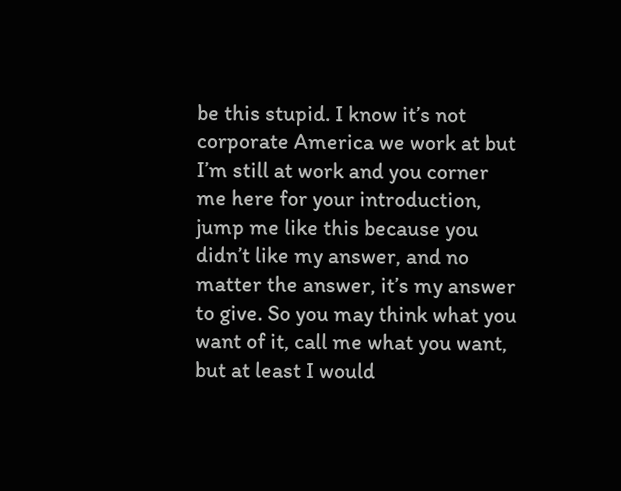be this stupid. I know it’s not corporate America we work at but I’m still at work and you corner me here for your introduction, jump me like this because you didn’t like my answer, and no matter the answer, it’s my answer to give. So you may think what you want of it, call me what you want, but at least I would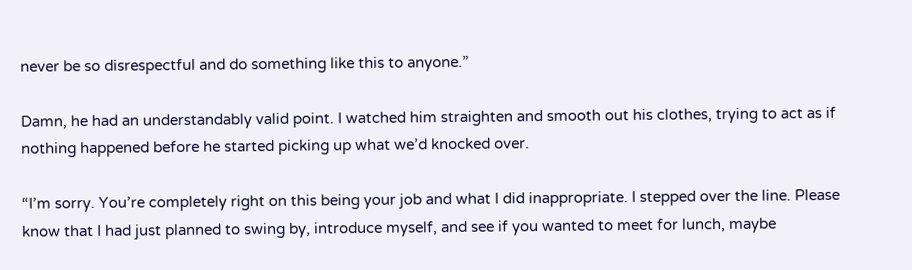never be so disrespectful and do something like this to anyone.”

Damn, he had an understandably valid point. I watched him straighten and smooth out his clothes, trying to act as if nothing happened before he started picking up what we’d knocked over.

“I’m sorry. You’re completely right on this being your job and what I did inappropriate. I stepped over the line. Please know that I had just planned to swing by, introduce myself, and see if you wanted to meet for lunch, maybe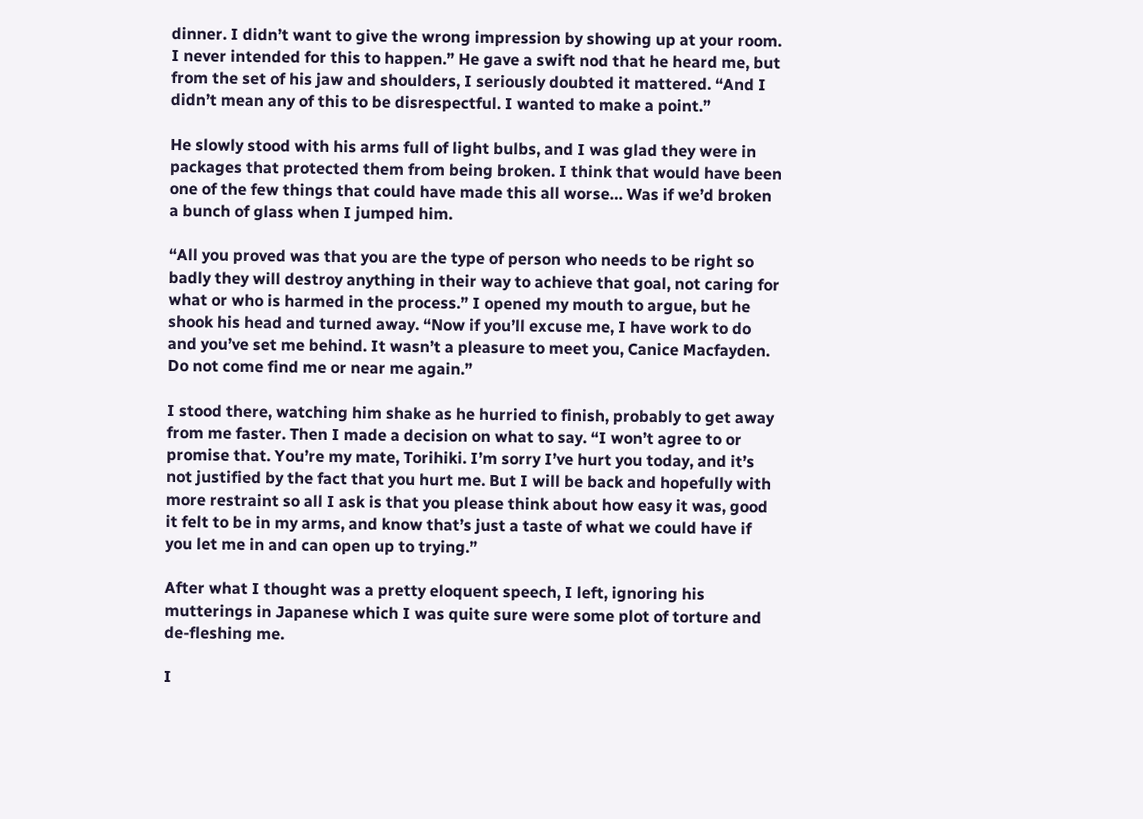dinner. I didn’t want to give the wrong impression by showing up at your room. I never intended for this to happen.” He gave a swift nod that he heard me, but from the set of his jaw and shoulders, I seriously doubted it mattered. “And I didn’t mean any of this to be disrespectful. I wanted to make a point.”

He slowly stood with his arms full of light bulbs, and I was glad they were in packages that protected them from being broken. I think that would have been one of the few things that could have made this all worse… Was if we’d broken a bunch of glass when I jumped him.

“All you proved was that you are the type of person who needs to be right so badly they will destroy anything in their way to achieve that goal, not caring for what or who is harmed in the process.” I opened my mouth to argue, but he shook his head and turned away. “Now if you’ll excuse me, I have work to do and you’ve set me behind. It wasn’t a pleasure to meet you, Canice Macfayden. Do not come find me or near me again.”

I stood there, watching him shake as he hurried to finish, probably to get away from me faster. Then I made a decision on what to say. “I won’t agree to or promise that. You’re my mate, Torihiki. I’m sorry I’ve hurt you today, and it’s not justified by the fact that you hurt me. But I will be back and hopefully with more restraint so all I ask is that you please think about how easy it was, good it felt to be in my arms, and know that’s just a taste of what we could have if you let me in and can open up to trying.”

After what I thought was a pretty eloquent speech, I left, ignoring his mutterings in Japanese which I was quite sure were some plot of torture and de-fleshing me.

I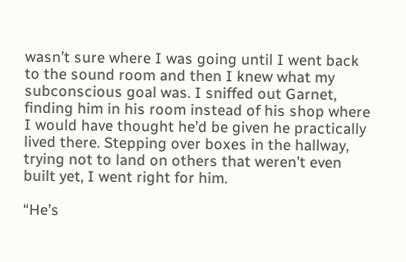wasn’t sure where I was going until I went back to the sound room and then I knew what my subconscious goal was. I sniffed out Garnet, finding him in his room instead of his shop where I would have thought he’d be given he practically lived there. Stepping over boxes in the hallway, trying not to land on others that weren’t even built yet, I went right for him.

“He’s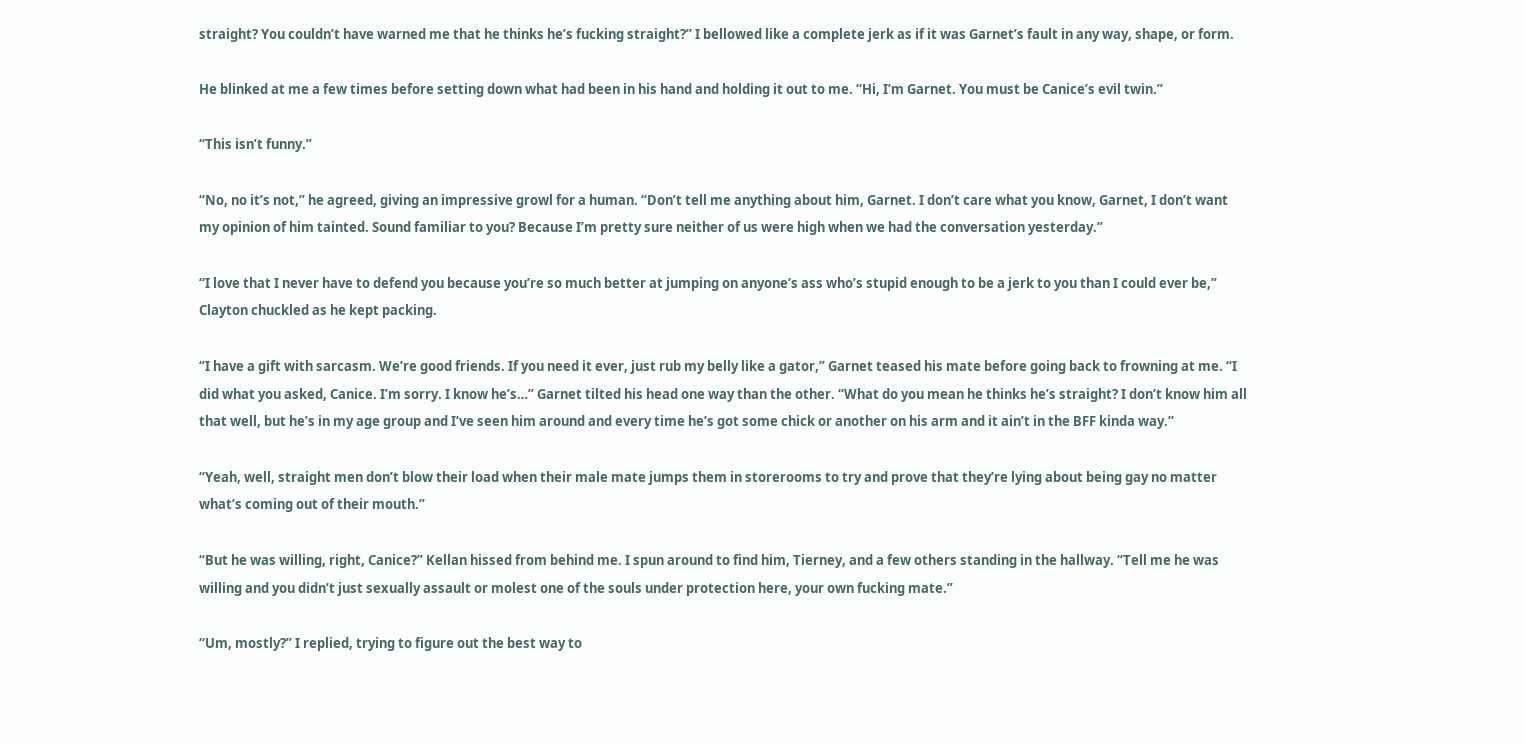straight? You couldn’t have warned me that he thinks he’s fucking straight?” I bellowed like a complete jerk as if it was Garnet’s fault in any way, shape, or form.

He blinked at me a few times before setting down what had been in his hand and holding it out to me. “Hi, I’m Garnet. You must be Canice’s evil twin.”

“This isn’t funny.”

“No, no it’s not,” he agreed, giving an impressive growl for a human. “Don’t tell me anything about him, Garnet. I don’t care what you know, Garnet, I don’t want my opinion of him tainted. Sound familiar to you? Because I’m pretty sure neither of us were high when we had the conversation yesterday.”

“I love that I never have to defend you because you’re so much better at jumping on anyone’s ass who’s stupid enough to be a jerk to you than I could ever be,” Clayton chuckled as he kept packing.

“I have a gift with sarcasm. We’re good friends. If you need it ever, just rub my belly like a gator,” Garnet teased his mate before going back to frowning at me. “I did what you asked, Canice. I’m sorry. I know he’s…” Garnet tilted his head one way than the other. “What do you mean he thinks he’s straight? I don’t know him all that well, but he’s in my age group and I’ve seen him around and every time he’s got some chick or another on his arm and it ain’t in the BFF kinda way.”

“Yeah, well, straight men don’t blow their load when their male mate jumps them in storerooms to try and prove that they’re lying about being gay no matter what’s coming out of their mouth.”

“But he was willing, right, Canice?” Kellan hissed from behind me. I spun around to find him, Tierney, and a few others standing in the hallway. “Tell me he was willing and you didn’t just sexually assault or molest one of the souls under protection here, your own fucking mate.”

“Um, mostly?” I replied, trying to figure out the best way to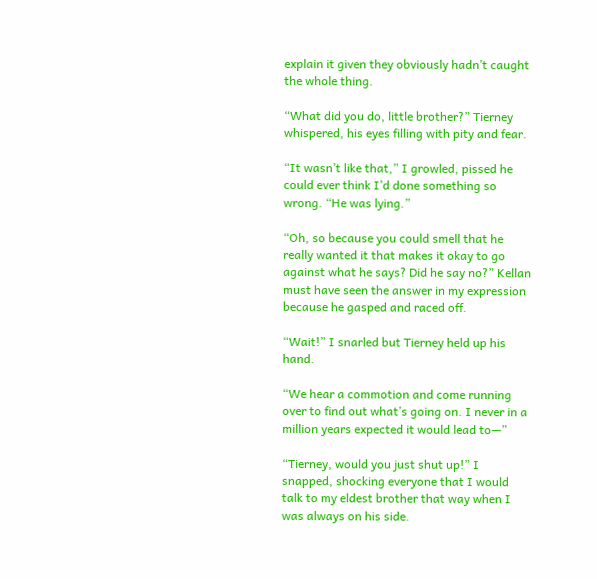explain it given they obviously hadn’t caught the whole thing.

“What did you do, little brother?” Tierney whispered, his eyes filling with pity and fear.

“It wasn’t like that,” I growled, pissed he could ever think I’d done something so wrong. “He was lying.”

“Oh, so because you could smell that he really wanted it that makes it okay to go against what he says? Did he say no?” Kellan must have seen the answer in my expression because he gasped and raced off.

“Wait!” I snarled but Tierney held up his hand.

“We hear a commotion and come running over to find out what’s going on. I never in a million years expected it would lead to—”

“Tierney, would you just shut up!” I snapped, shocking everyone that I would talk to my eldest brother that way when I was always on his side.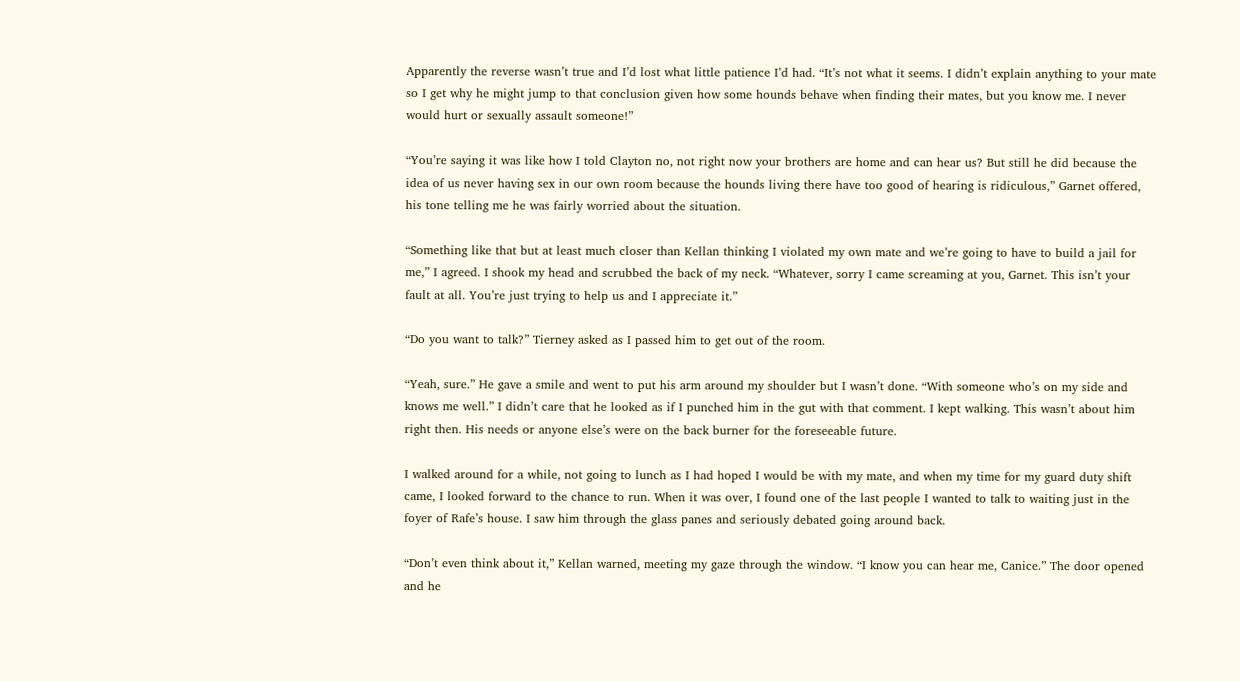Apparently the reverse wasn’t true and I’d lost what little patience I’d had. “It’s not what it seems. I didn’t explain anything to your mate so I get why he might jump to that conclusion given how some hounds behave when finding their mates, but you know me. I never would hurt or sexually assault someone!”

“You’re saying it was like how I told Clayton no, not right now your brothers are home and can hear us? But still he did because the idea of us never having sex in our own room because the hounds living there have too good of hearing is ridiculous,” Garnet offered, his tone telling me he was fairly worried about the situation.

“Something like that but at least much closer than Kellan thinking I violated my own mate and we’re going to have to build a jail for me,” I agreed. I shook my head and scrubbed the back of my neck. “Whatever, sorry I came screaming at you, Garnet. This isn’t your fault at all. You’re just trying to help us and I appreciate it.”

“Do you want to talk?” Tierney asked as I passed him to get out of the room.

“Yeah, sure.” He gave a smile and went to put his arm around my shoulder but I wasn’t done. “With someone who’s on my side and knows me well.” I didn’t care that he looked as if I punched him in the gut with that comment. I kept walking. This wasn’t about him right then. His needs or anyone else’s were on the back burner for the foreseeable future.

I walked around for a while, not going to lunch as I had hoped I would be with my mate, and when my time for my guard duty shift came, I looked forward to the chance to run. When it was over, I found one of the last people I wanted to talk to waiting just in the foyer of Rafe’s house. I saw him through the glass panes and seriously debated going around back.

“Don’t even think about it,” Kellan warned, meeting my gaze through the window. “I know you can hear me, Canice.” The door opened and he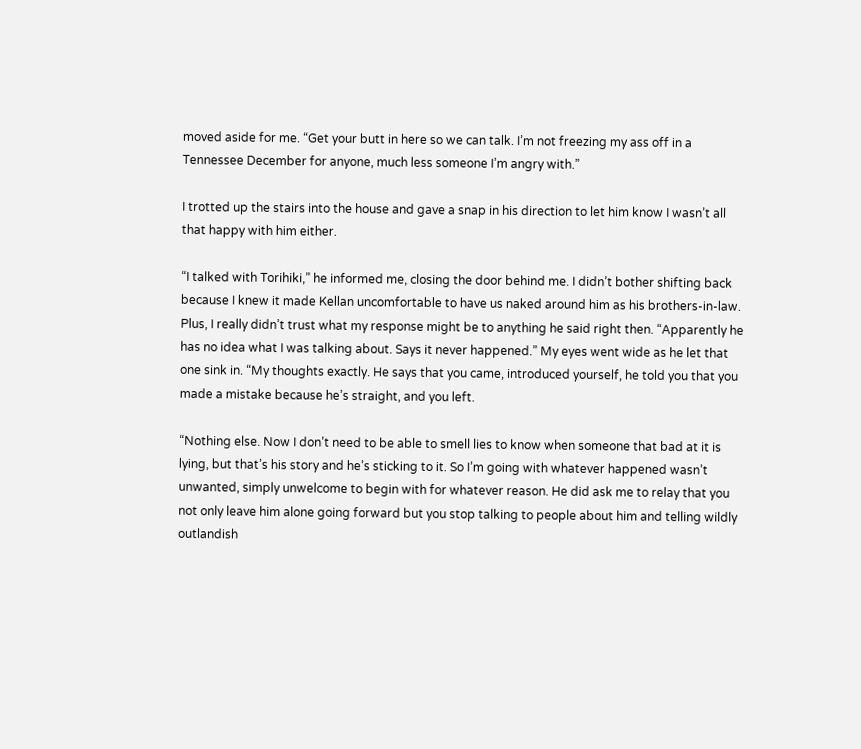moved aside for me. “Get your butt in here so we can talk. I’m not freezing my ass off in a Tennessee December for anyone, much less someone I’m angry with.”

I trotted up the stairs into the house and gave a snap in his direction to let him know I wasn’t all that happy with him either.

“I talked with Torihiki,” he informed me, closing the door behind me. I didn’t bother shifting back because I knew it made Kellan uncomfortable to have us naked around him as his brothers-in-law. Plus, I really didn’t trust what my response might be to anything he said right then. “Apparently he has no idea what I was talking about. Says it never happened.” My eyes went wide as he let that one sink in. “My thoughts exactly. He says that you came, introduced yourself, he told you that you made a mistake because he’s straight, and you left.

“Nothing else. Now I don’t need to be able to smell lies to know when someone that bad at it is lying, but that’s his story and he’s sticking to it. So I’m going with whatever happened wasn’t unwanted, simply unwelcome to begin with for whatever reason. He did ask me to relay that you not only leave him alone going forward but you stop talking to people about him and telling wildly outlandish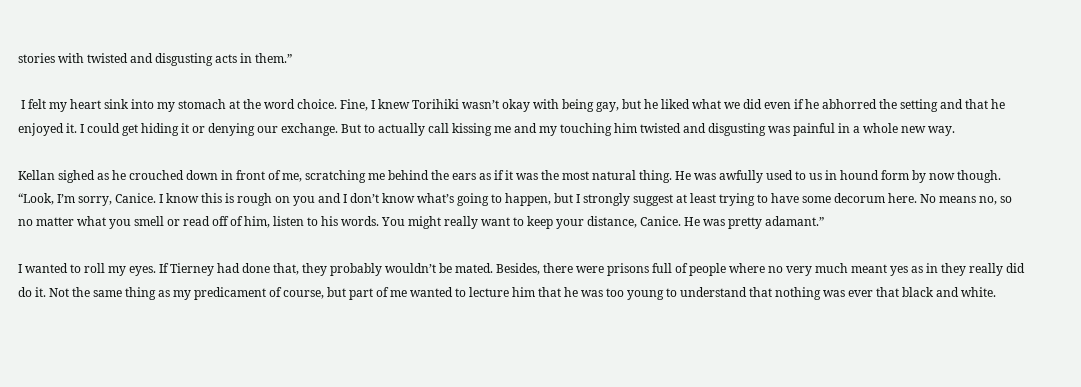stories with twisted and disgusting acts in them.”

 I felt my heart sink into my stomach at the word choice. Fine, I knew Torihiki wasn’t okay with being gay, but he liked what we did even if he abhorred the setting and that he enjoyed it. I could get hiding it or denying our exchange. But to actually call kissing me and my touching him twisted and disgusting was painful in a whole new way.

Kellan sighed as he crouched down in front of me, scratching me behind the ears as if it was the most natural thing. He was awfully used to us in hound form by now though. “Look, I’m sorry, Canice. I know this is rough on you and I don’t know what’s going to happen, but I strongly suggest at least trying to have some decorum here. No means no, so no matter what you smell or read off of him, listen to his words. You might really want to keep your distance, Canice. He was pretty adamant.”

I wanted to roll my eyes. If Tierney had done that, they probably wouldn’t be mated. Besides, there were prisons full of people where no very much meant yes as in they really did do it. Not the same thing as my predicament of course, but part of me wanted to lecture him that he was too young to understand that nothing was ever that black and white.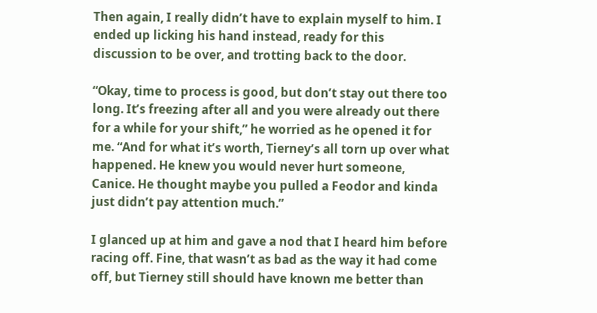Then again, I really didn’t have to explain myself to him. I ended up licking his hand instead, ready for this discussion to be over, and trotting back to the door.

“Okay, time to process is good, but don’t stay out there too long. It’s freezing after all and you were already out there for a while for your shift,” he worried as he opened it for me. “And for what it’s worth, Tierney’s all torn up over what happened. He knew you would never hurt someone, Canice. He thought maybe you pulled a Feodor and kinda just didn’t pay attention much.”

I glanced up at him and gave a nod that I heard him before racing off. Fine, that wasn’t as bad as the way it had come off, but Tierney still should have known me better than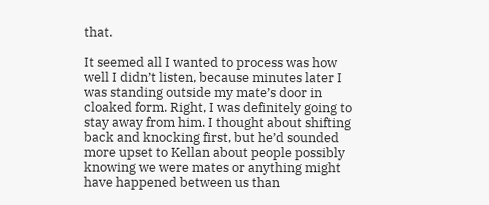that.

It seemed all I wanted to process was how well I didn’t listen, because minutes later I was standing outside my mate’s door in cloaked form. Right, I was definitely going to stay away from him. I thought about shifting back and knocking first, but he’d sounded more upset to Kellan about people possibly knowing we were mates or anything might have happened between us than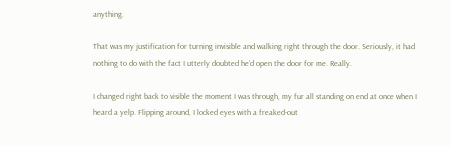anything.

That was my justification for turning invisible and walking right through the door. Seriously, it had nothing to do with the fact I utterly doubted he’d open the door for me. Really.

I changed right back to visible the moment I was through, my fur all standing on end at once when I heard a yelp. Flipping around, I locked eyes with a freaked-out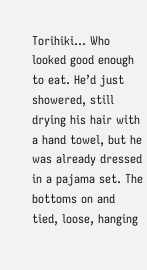Torihiki… Who looked good enough to eat. He’d just showered, still drying his hair with a hand towel, but he was already dressed in a pajama set. The bottoms on and tied, loose, hanging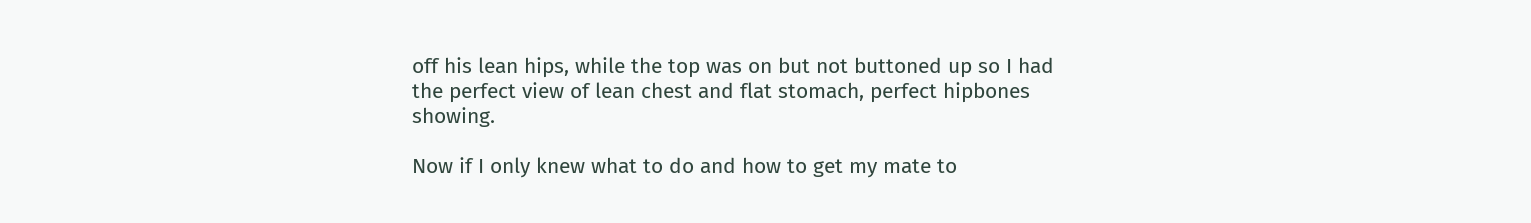off his lean hips, while the top was on but not buttoned up so I had the perfect view of lean chest and flat stomach, perfect hipbones showing.

Now if I only knew what to do and how to get my mate to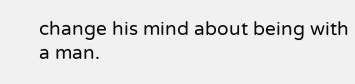change his mind about being with a man.